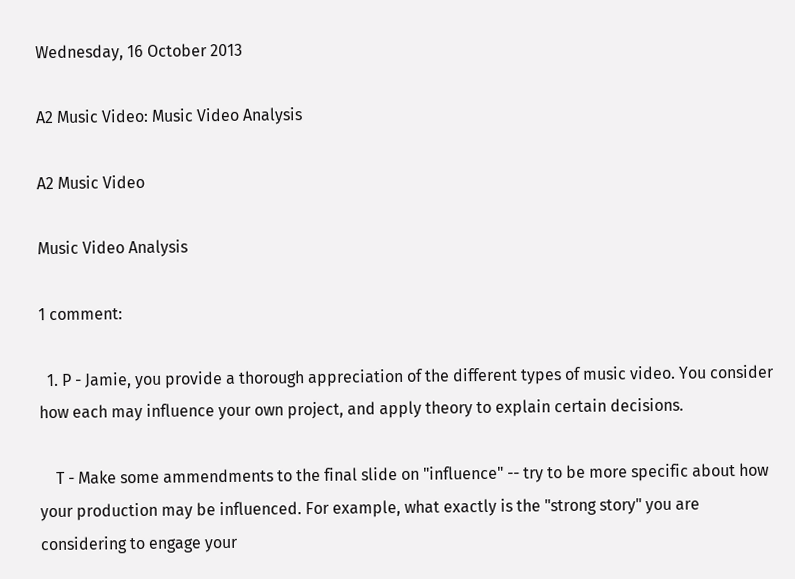Wednesday, 16 October 2013

A2 Music Video: Music Video Analysis

A2 Music Video

Music Video Analysis

1 comment:

  1. P - Jamie, you provide a thorough appreciation of the different types of music video. You consider how each may influence your own project, and apply theory to explain certain decisions.

    T - Make some ammendments to the final slide on "influence" -- try to be more specific about how your production may be influenced. For example, what exactly is the "strong story" you are considering to engage your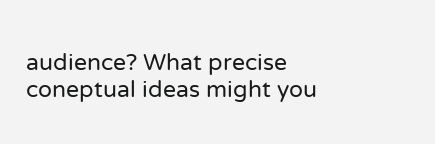audience? What precise coneptual ideas might you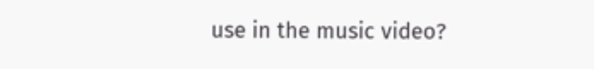use in the music video?